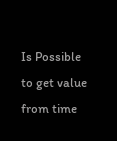Is Possible to get value from time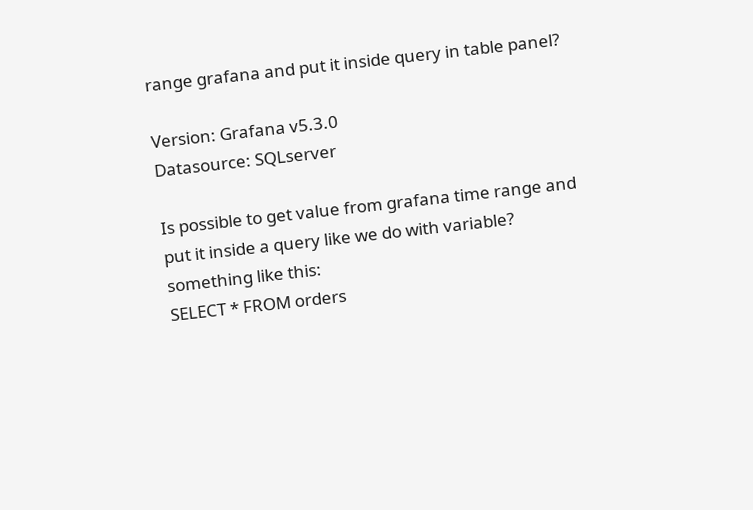range grafana and put it inside query in table panel?

Version: Grafana v5.3.0
Datasource: SQLserver

Is possible to get value from grafana time range and put it inside a query like we do with variable? something like this:
SELECT * FROM orders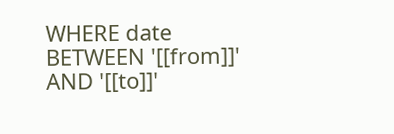WHERE date BETWEEN '[[from]]' AND '[[to]]'